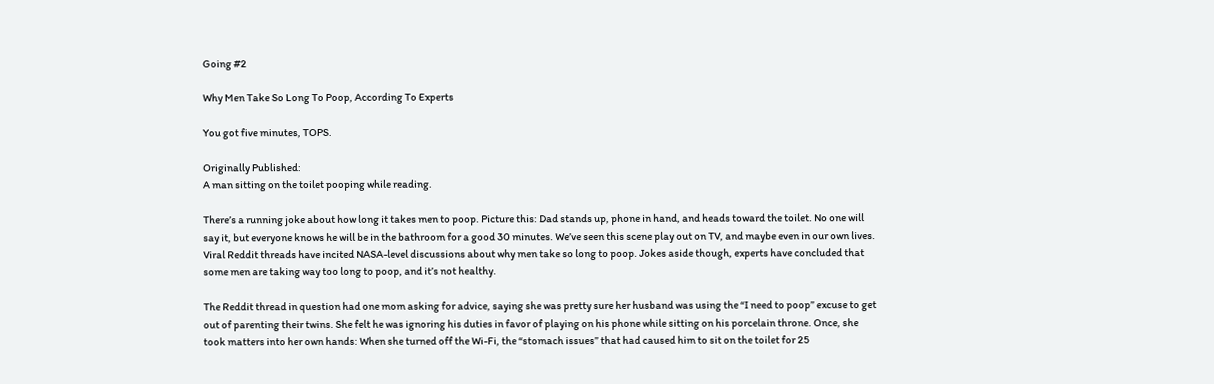Going #2

Why Men Take So Long To Poop, According To Experts

You got five minutes, TOPS.

Originally Published:
A man sitting on the toilet pooping while reading.

There’s a running joke about how long it takes men to poop. Picture this: Dad stands up, phone in hand, and heads toward the toilet. No one will say it, but everyone knows he will be in the bathroom for a good 30 minutes. We’ve seen this scene play out on TV, and maybe even in our own lives. Viral Reddit threads have incited NASA-level discussions about why men take so long to poop. Jokes aside though, experts have concluded that some men are taking way too long to poop, and it’s not healthy.

The Reddit thread in question had one mom asking for advice, saying she was pretty sure her husband was using the “I need to poop” excuse to get out of parenting their twins. She felt he was ignoring his duties in favor of playing on his phone while sitting on his porcelain throne. Once, she took matters into her own hands: When she turned off the Wi-Fi, the “stomach issues” that had caused him to sit on the toilet for 25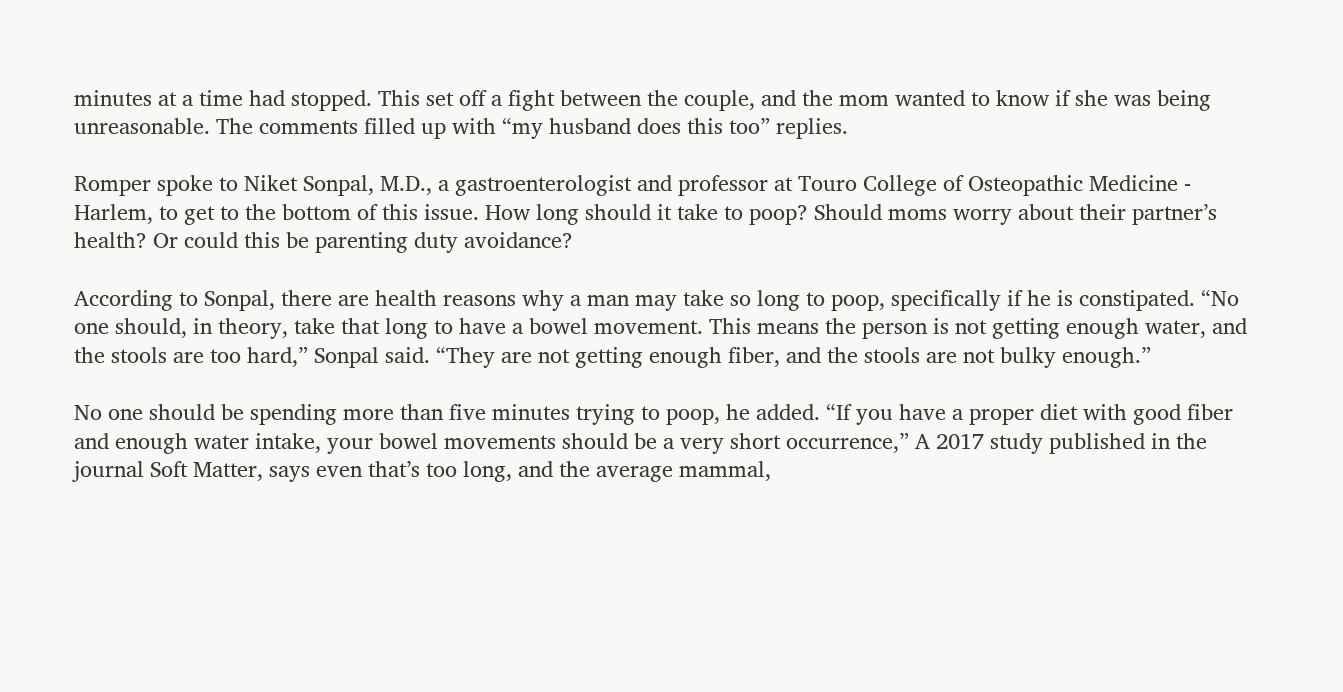minutes at a time had stopped. This set off a fight between the couple, and the mom wanted to know if she was being unreasonable. The comments filled up with “my husband does this too” replies.

Romper spoke to Niket Sonpal, M.D., a gastroenterologist and professor at Touro College of Osteopathic Medicine - Harlem, to get to the bottom of this issue. How long should it take to poop? Should moms worry about their partner’s health? Or could this be parenting duty avoidance?

According to Sonpal, there are health reasons why a man may take so long to poop, specifically if he is constipated. “No one should, in theory, take that long to have a bowel movement. This means the person is not getting enough water, and the stools are too hard,” Sonpal said. “They are not getting enough fiber, and the stools are not bulky enough.”

No one should be spending more than five minutes trying to poop, he added. “If you have a proper diet with good fiber and enough water intake, your bowel movements should be a very short occurrence,” A 2017 study published in the journal Soft Matter, says even that’s too long, and the average mammal,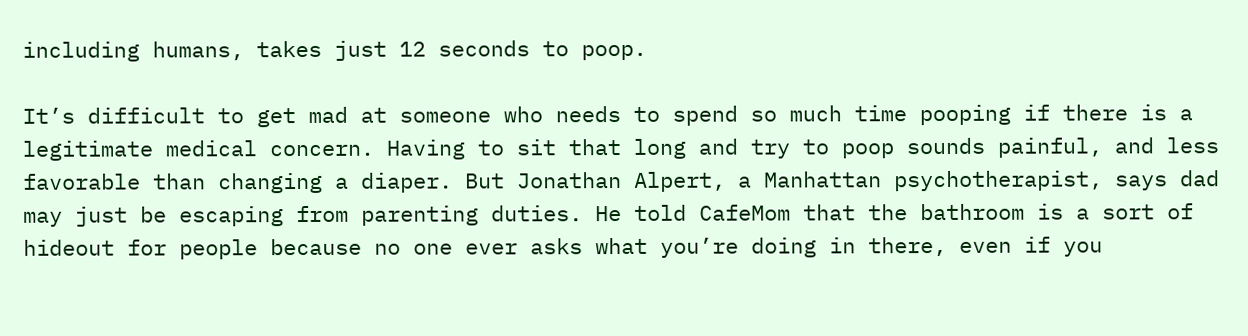including humans, takes just 12 seconds to poop.

It’s difficult to get mad at someone who needs to spend so much time pooping if there is a legitimate medical concern. Having to sit that long and try to poop sounds painful, and less favorable than changing a diaper. But Jonathan Alpert, a Manhattan psychotherapist, says dad may just be escaping from parenting duties. He told CafeMom that the bathroom is a sort of hideout for people because no one ever asks what you’re doing in there, even if you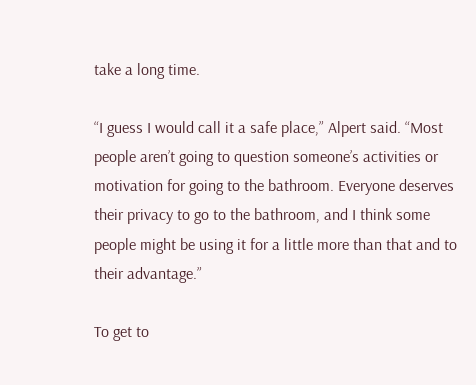take a long time.

“I guess I would call it a safe place,” Alpert said. “Most people aren’t going to question someone’s activities or motivation for going to the bathroom. Everyone deserves their privacy to go to the bathroom, and I think some people might be using it for a little more than that and to their advantage.”

To get to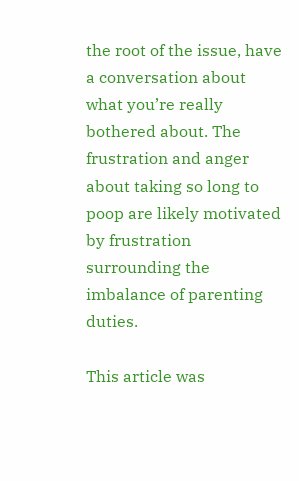the root of the issue, have a conversation about what you’re really bothered about. The frustration and anger about taking so long to poop are likely motivated by frustration surrounding the imbalance of parenting duties.

This article was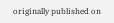originally published on